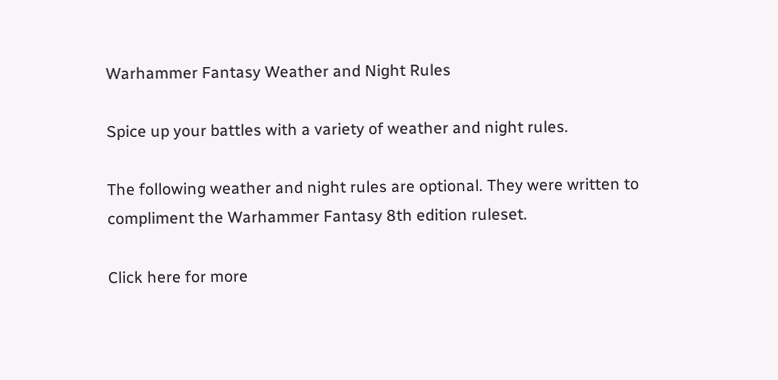Warhammer Fantasy Weather and Night Rules

Spice up your battles with a variety of weather and night rules.

The following weather and night rules are optional. They were written to compliment the Warhammer Fantasy 8th edition ruleset.

Click here for more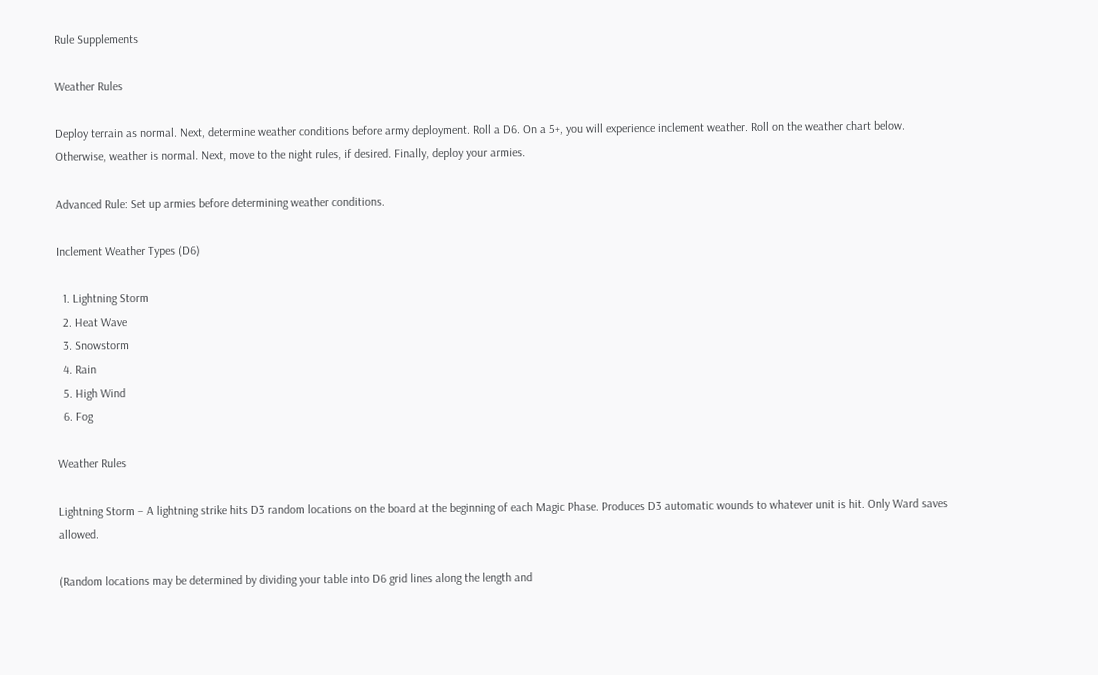Rule Supplements

Weather Rules

Deploy terrain as normal. Next, determine weather conditions before army deployment. Roll a D6. On a 5+, you will experience inclement weather. Roll on the weather chart below. Otherwise, weather is normal. Next, move to the night rules, if desired. Finally, deploy your armies.

Advanced Rule: Set up armies before determining weather conditions.

Inclement Weather Types (D6)

  1. Lightning Storm
  2. Heat Wave
  3. Snowstorm
  4. Rain
  5. High Wind
  6. Fog

Weather Rules

Lightning Storm – A lightning strike hits D3 random locations on the board at the beginning of each Magic Phase. Produces D3 automatic wounds to whatever unit is hit. Only Ward saves allowed.

(Random locations may be determined by dividing your table into D6 grid lines along the length and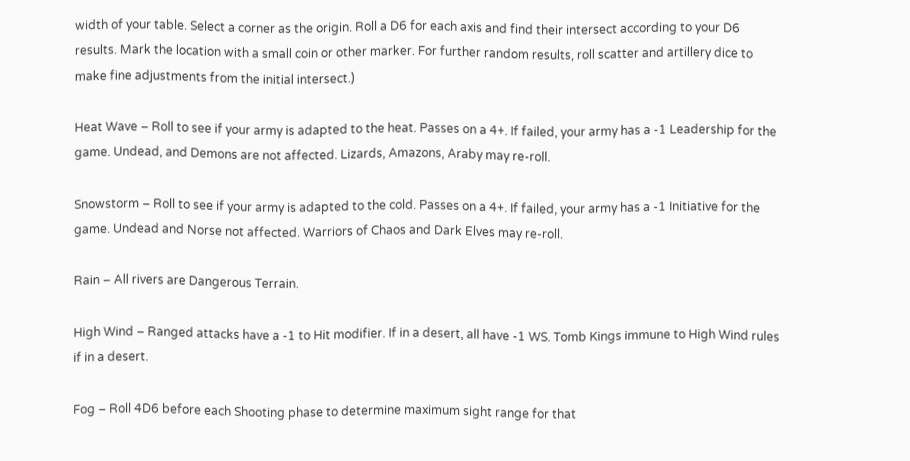width of your table. Select a corner as the origin. Roll a D6 for each axis and find their intersect according to your D6 results. Mark the location with a small coin or other marker. For further random results, roll scatter and artillery dice to make fine adjustments from the initial intersect.)

Heat Wave – Roll to see if your army is adapted to the heat. Passes on a 4+. If failed, your army has a -1 Leadership for the game. Undead, and Demons are not affected. Lizards, Amazons, Araby may re-roll.

Snowstorm – Roll to see if your army is adapted to the cold. Passes on a 4+. If failed, your army has a -1 Initiative for the game. Undead and Norse not affected. Warriors of Chaos and Dark Elves may re-roll.

Rain – All rivers are Dangerous Terrain.

High Wind – Ranged attacks have a -1 to Hit modifier. If in a desert, all have -1 WS. Tomb Kings immune to High Wind rules if in a desert.

Fog – Roll 4D6 before each Shooting phase to determine maximum sight range for that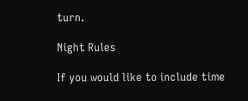turn.

Night Rules

If you would like to include time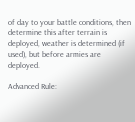of day to your battle conditions, then determine this after terrain is deployed, weather is determined (if used), but before armies are deployed.

Advanced Rule: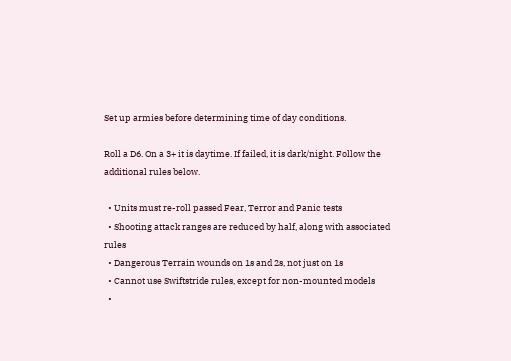Set up armies before determining time of day conditions.

Roll a D6. On a 3+ it is daytime. If failed, it is dark/night. Follow the additional rules below.

  • Units must re-roll passed Fear, Terror and Panic tests
  • Shooting attack ranges are reduced by half, along with associated rules
  • Dangerous Terrain wounds on 1s and 2s, not just on 1s
  • Cannot use Swiftstride rules, except for non-mounted models
  •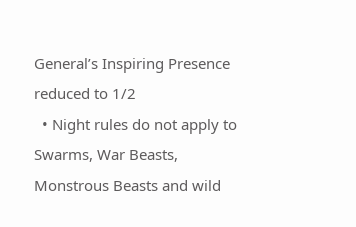General’s Inspiring Presence reduced to 1/2
  • Night rules do not apply to Swarms, War Beasts, Monstrous Beasts and wild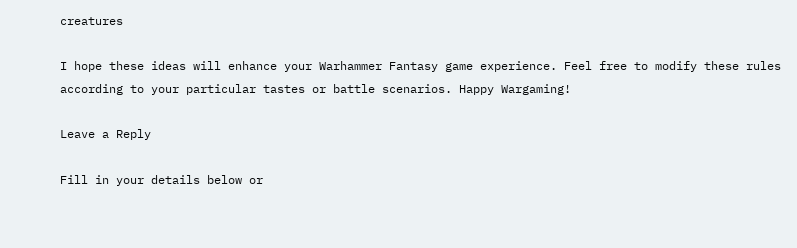creatures

I hope these ideas will enhance your Warhammer Fantasy game experience. Feel free to modify these rules according to your particular tastes or battle scenarios. Happy Wargaming!

Leave a Reply

Fill in your details below or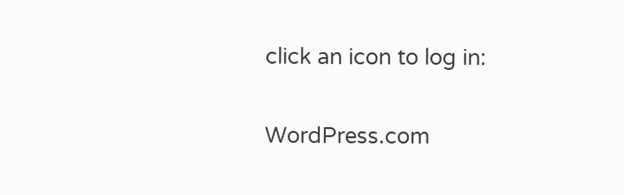click an icon to log in:

WordPress.com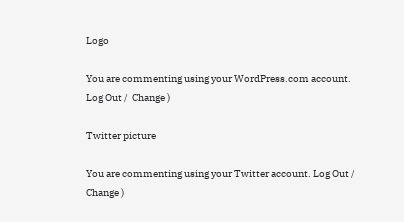Logo

You are commenting using your WordPress.com account. Log Out /  Change )

Twitter picture

You are commenting using your Twitter account. Log Out /  Change )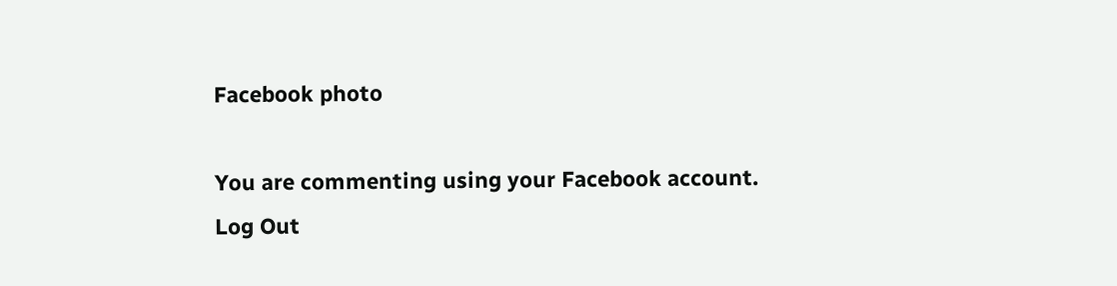Facebook photo

You are commenting using your Facebook account. Log Out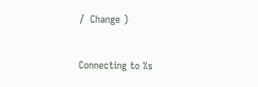/  Change )

Connecting to %s